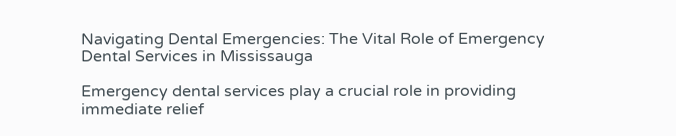Navigating Dental Emergencies: The Vital Role of Emergency Dental Services in Mississauga

Emergency dental services play a crucial role in providing immediate relief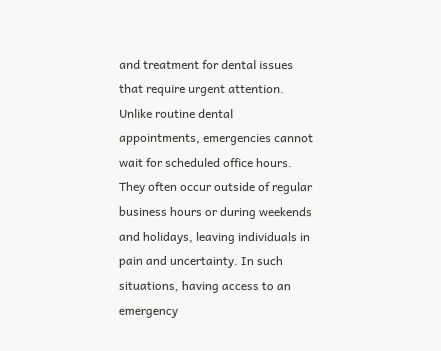and treatment for dental issues that require urgent attention. Unlike routine dental appointments, emergencies cannot wait for scheduled office hours. They often occur outside of regular business hours or during weekends and holidays, leaving individuals in pain and uncertainty. In such situations, having access to an emergency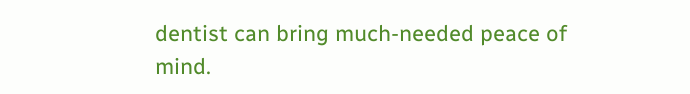dentist can bring much-needed peace of mind.